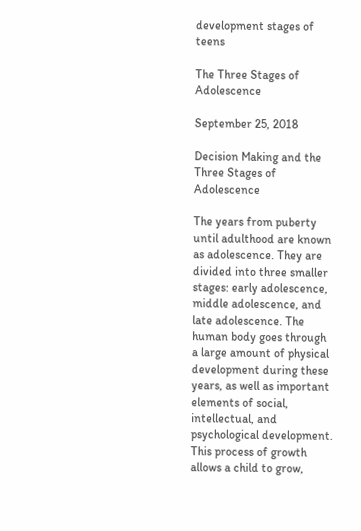development stages of teens

The Three Stages of Adolescence

September 25, 2018

Decision Making and the Three Stages of Adolescence

The years from puberty until adulthood are known as adolescence. They are divided into three smaller stages: early adolescence, middle adolescence, and late adolescence. The human body goes through a large amount of physical development during these years, as well as important elements of social, intellectual, and psychological development. This process of growth allows a child to grow,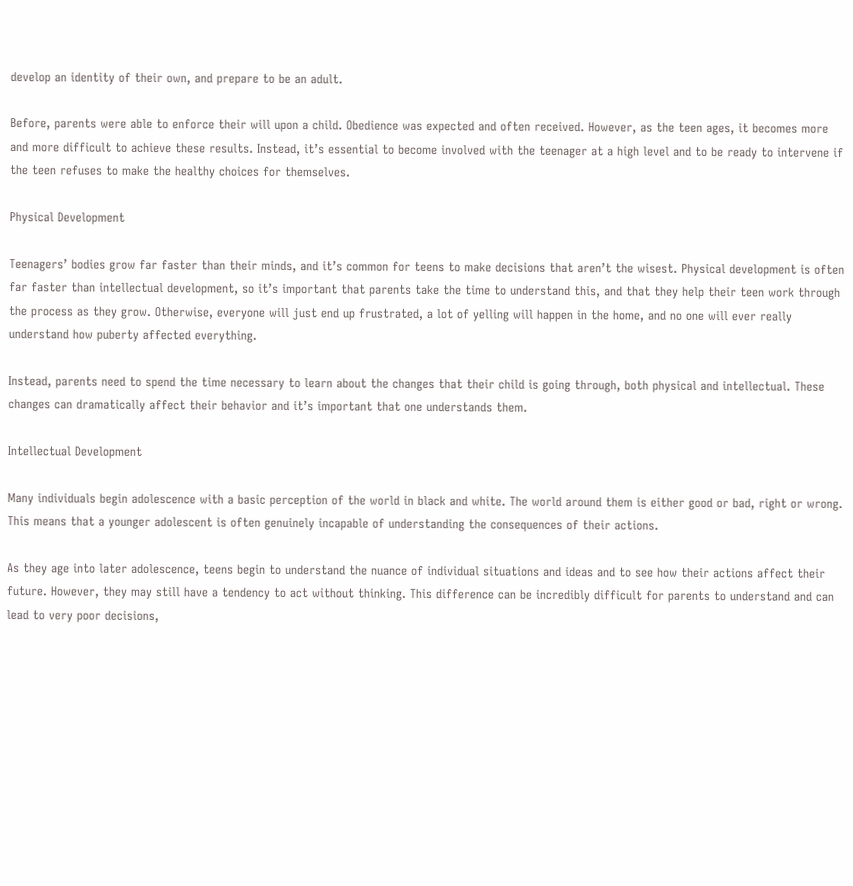develop an identity of their own, and prepare to be an adult.

Before, parents were able to enforce their will upon a child. Obedience was expected and often received. However, as the teen ages, it becomes more and more difficult to achieve these results. Instead, it’s essential to become involved with the teenager at a high level and to be ready to intervene if the teen refuses to make the healthy choices for themselves.

Physical Development

Teenagers’ bodies grow far faster than their minds, and it’s common for teens to make decisions that aren’t the wisest. Physical development is often far faster than intellectual development, so it’s important that parents take the time to understand this, and that they help their teen work through the process as they grow. Otherwise, everyone will just end up frustrated, a lot of yelling will happen in the home, and no one will ever really understand how puberty affected everything.

Instead, parents need to spend the time necessary to learn about the changes that their child is going through, both physical and intellectual. These changes can dramatically affect their behavior and it’s important that one understands them.

Intellectual Development

Many individuals begin adolescence with a basic perception of the world in black and white. The world around them is either good or bad, right or wrong. This means that a younger adolescent is often genuinely incapable of understanding the consequences of their actions.

As they age into later adolescence, teens begin to understand the nuance of individual situations and ideas and to see how their actions affect their future. However, they may still have a tendency to act without thinking. This difference can be incredibly difficult for parents to understand and can lead to very poor decisions,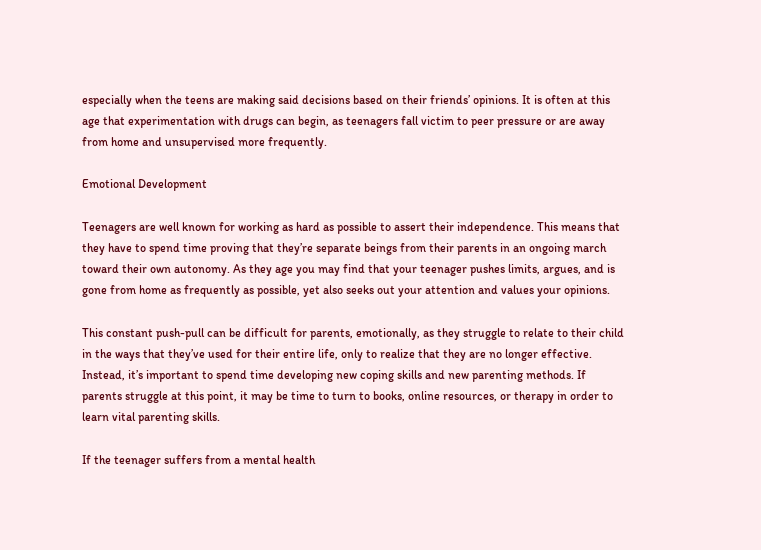especially when the teens are making said decisions based on their friends’ opinions. It is often at this age that experimentation with drugs can begin, as teenagers fall victim to peer pressure or are away from home and unsupervised more frequently.

Emotional Development

Teenagers are well known for working as hard as possible to assert their independence. This means that they have to spend time proving that they’re separate beings from their parents in an ongoing march toward their own autonomy. As they age you may find that your teenager pushes limits, argues, and is gone from home as frequently as possible, yet also seeks out your attention and values your opinions.

This constant push-pull can be difficult for parents, emotionally, as they struggle to relate to their child in the ways that they’ve used for their entire life, only to realize that they are no longer effective. Instead, it’s important to spend time developing new coping skills and new parenting methods. If parents struggle at this point, it may be time to turn to books, online resources, or therapy in order to learn vital parenting skills.

If the teenager suffers from a mental health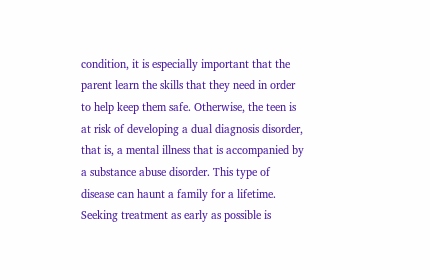condition, it is especially important that the parent learn the skills that they need in order to help keep them safe. Otherwise, the teen is at risk of developing a dual diagnosis disorder, that is, a mental illness that is accompanied by a substance abuse disorder. This type of disease can haunt a family for a lifetime. Seeking treatment as early as possible is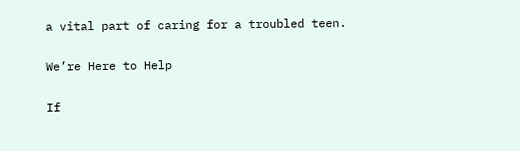a vital part of caring for a troubled teen.

We’re Here to Help

If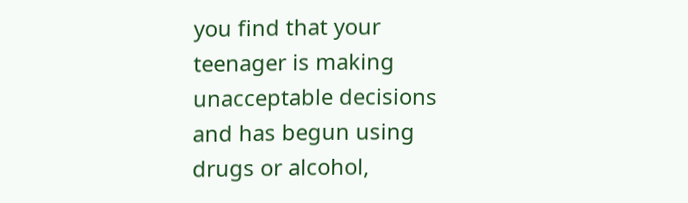you find that your teenager is making unacceptable decisions and has begun using drugs or alcohol,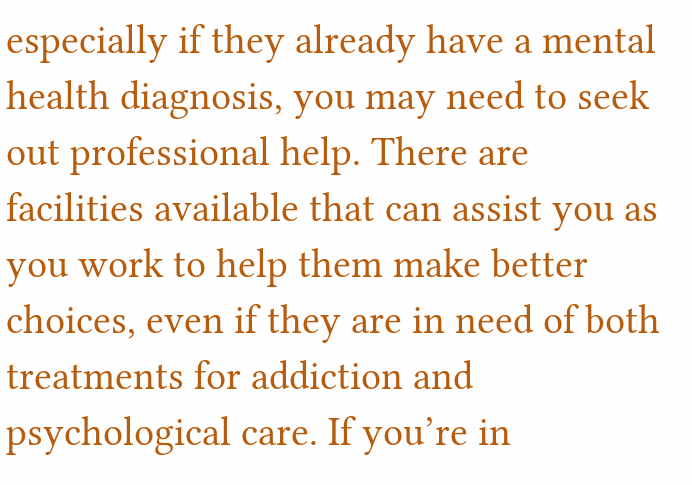especially if they already have a mental health diagnosis, you may need to seek out professional help. There are facilities available that can assist you as you work to help them make better choices, even if they are in need of both treatments for addiction and psychological care. If you’re in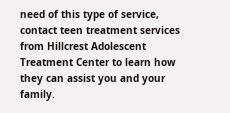need of this type of service, contact teen treatment services from Hillcrest Adolescent Treatment Center to learn how they can assist you and your family.